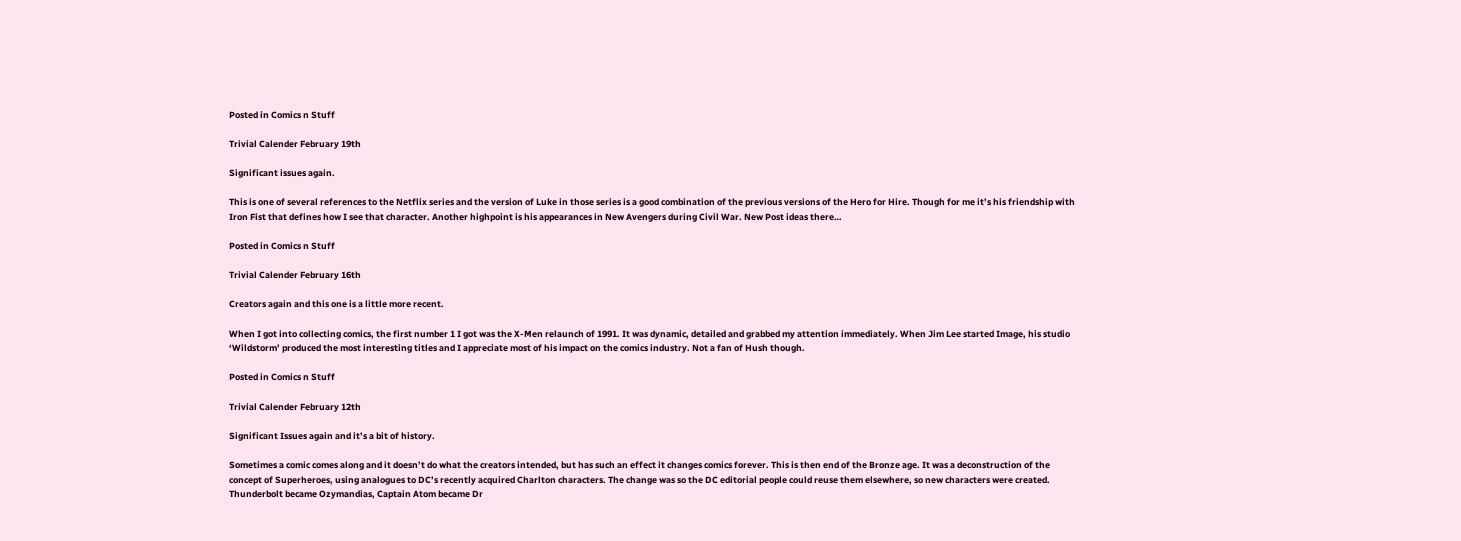Posted in Comics n Stuff

Trivial Calender February 19th

Significant issues again.

This is one of several references to the Netflix series and the version of Luke in those series is a good combination of the previous versions of the Hero for Hire. Though for me it’s his friendship with Iron Fist that defines how I see that character. Another highpoint is his appearances in New Avengers during Civil War. New Post ideas there…

Posted in Comics n Stuff

Trivial Calender February 16th

Creators again and this one is a little more recent.

When I got into collecting comics, the first number 1 I got was the X-Men relaunch of 1991. It was dynamic, detailed and grabbed my attention immediately. When Jim Lee started Image, his studio ‘Wildstorm’ produced the most interesting titles and I appreciate most of his impact on the comics industry. Not a fan of Hush though.

Posted in Comics n Stuff

Trivial Calender February 12th

Significant Issues again and it’s a bit of history.

Sometimes a comic comes along and it doesn’t do what the creators intended, but has such an effect it changes comics forever. This is then end of the Bronze age. It was a deconstruction of the concept of Superheroes, using analogues to DC’s recently acquired Charlton characters. The change was so the DC editorial people could reuse them elsewhere, so new characters were created. Thunderbolt became Ozymandias, Captain Atom became Dr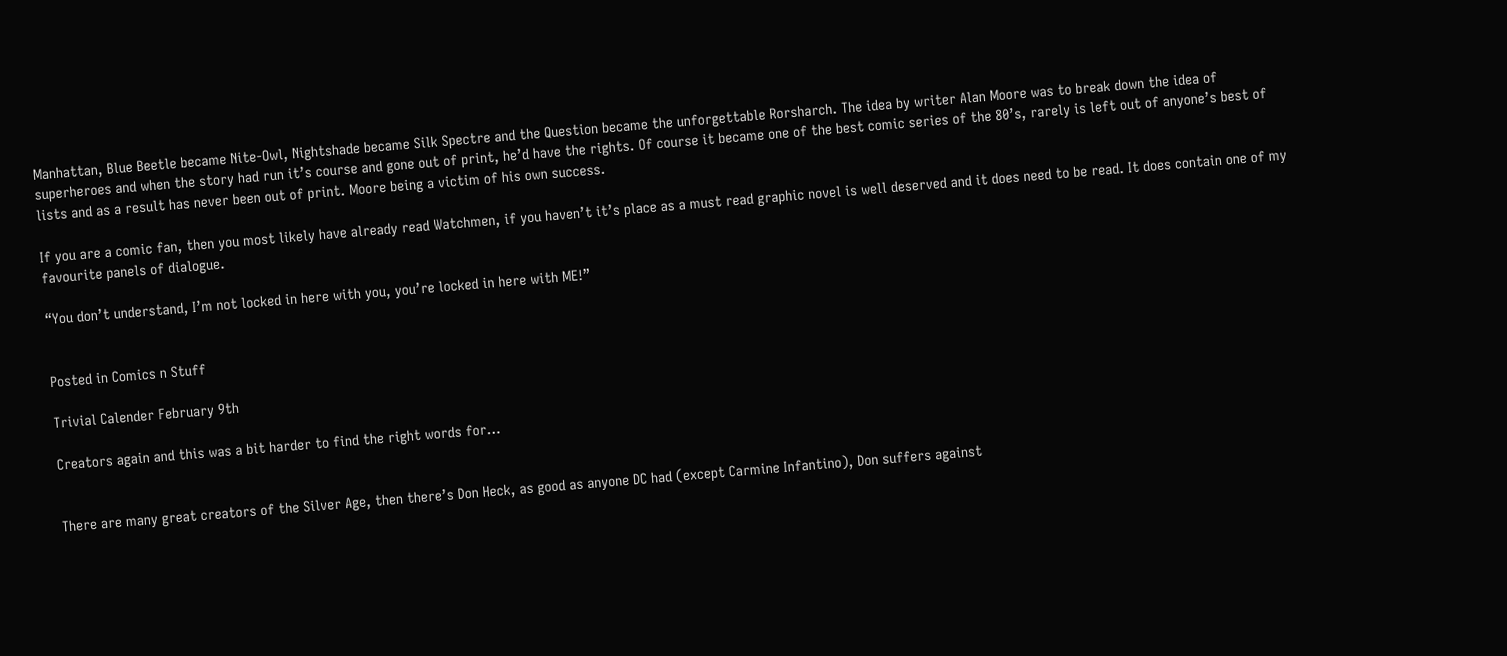Manhattan, Blue Beetle became Nite-Owl, Nightshade became Silk Spectre and the Question became the unforgettable Rorsharch. The idea by writer Alan Moore was to break down the idea of superheroes and when the story had run it’s course and gone out of print, he’d have the rights. Of course it became one of the best comic series of the 80’s, rarely is left out of anyone’s best of lists and as a result has never been out of print. Moore being a victim of his own success.

If you are a comic fan, then you most likely have already read Watchmen, if you haven’t it’s place as a must read graphic novel is well deserved and it does need to be read. It does contain one of my favourite panels of dialogue.

“You don’t understand, I’m not locked in here with you, you’re locked in here with ME!”


Posted in Comics n Stuff

Trivial Calender February 9th

Creators again and this was a bit harder to find the right words for…


There are many great creators of the Silver Age, then there’s Don Heck, as good as anyone DC had (except Carmine Infantino), Don suffers against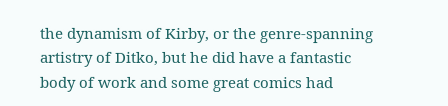the dynamism of Kirby, or the genre-spanning artistry of Ditko, but he did have a fantastic body of work and some great comics had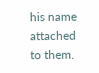his name attached to them.